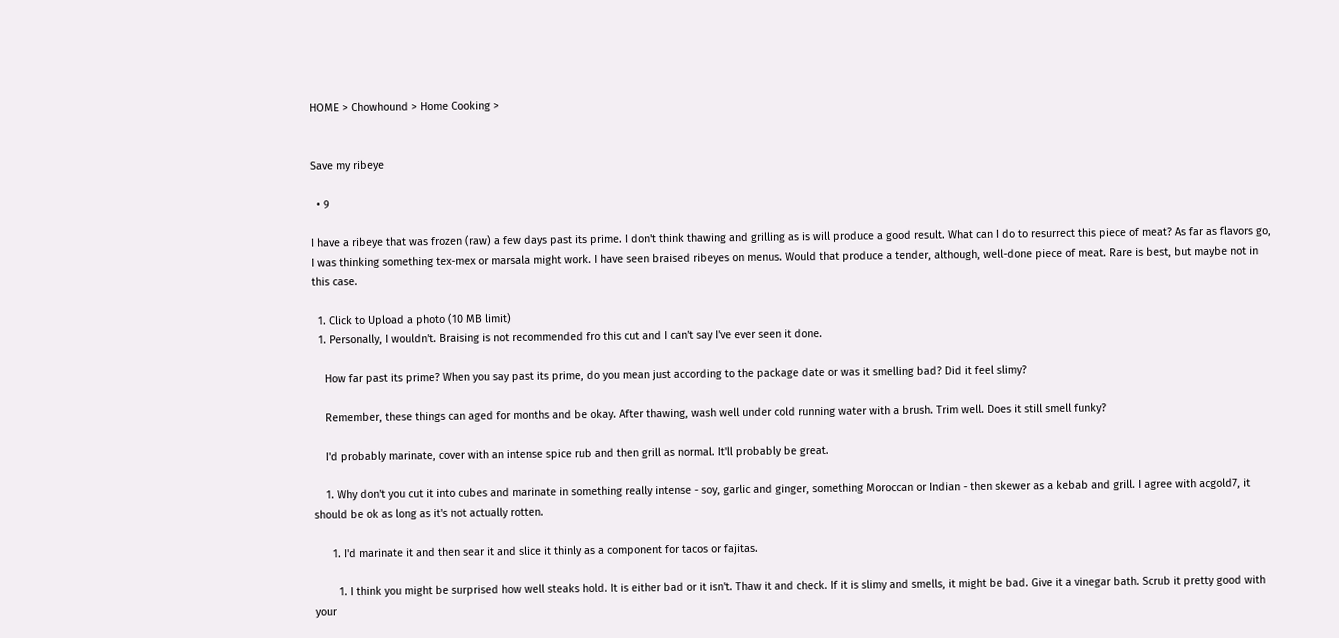HOME > Chowhound > Home Cooking >


Save my ribeye

  • 9

I have a ribeye that was frozen (raw) a few days past its prime. I don't think thawing and grilling as is will produce a good result. What can I do to resurrect this piece of meat? As far as flavors go, I was thinking something tex-mex or marsala might work. I have seen braised ribeyes on menus. Would that produce a tender, although, well-done piece of meat. Rare is best, but maybe not in this case.

  1. Click to Upload a photo (10 MB limit)
  1. Personally, I wouldn't. Braising is not recommended fro this cut and I can't say I've ever seen it done.

    How far past its prime? When you say past its prime, do you mean just according to the package date or was it smelling bad? Did it feel slimy?

    Remember, these things can aged for months and be okay. After thawing, wash well under cold running water with a brush. Trim well. Does it still smell funky?

    I'd probably marinate, cover with an intense spice rub and then grill as normal. It'll probably be great.

    1. Why don't you cut it into cubes and marinate in something really intense - soy, garlic and ginger, something Moroccan or Indian - then skewer as a kebab and grill. I agree with acgold7, it should be ok as long as it's not actually rotten.

      1. I'd marinate it and then sear it and slice it thinly as a component for tacos or fajitas.

        1. I think you might be surprised how well steaks hold. It is either bad or it isn't. Thaw it and check. If it is slimy and smells, it might be bad. Give it a vinegar bath. Scrub it pretty good with your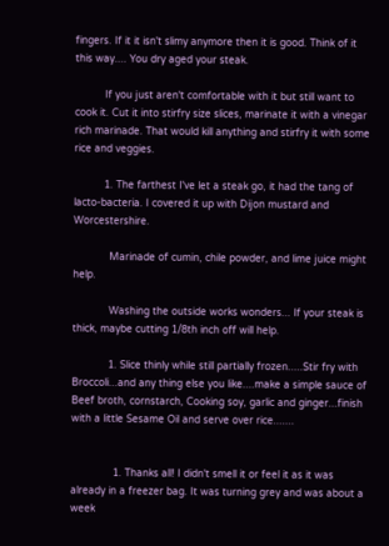fingers. If it it isn't slimy anymore then it is good. Think of it this way.... You dry aged your steak.

          If you just aren't comfortable with it but still want to cook it. Cut it into stirfry size slices, marinate it with a vinegar rich marinade. That would kill anything and stirfry it with some rice and veggies.

          1. The farthest I've let a steak go, it had the tang of lacto-bacteria. I covered it up with Dijon mustard and Worcestershire.

            Marinade of cumin, chile powder, and lime juice might help.

            Washing the outside works wonders... If your steak is thick, maybe cutting 1/8th inch off will help.

            1. Slice thinly while still partially frozen.....Stir fry with Broccoli...and any thing else you like....make a simple sauce of Beef broth, cornstarch, Cooking soy, garlic and ginger...finish with a little Sesame Oil and serve over rice.......


              1. Thanks all! I didn't smell it or feel it as it was already in a freezer bag. It was turning grey and was about a week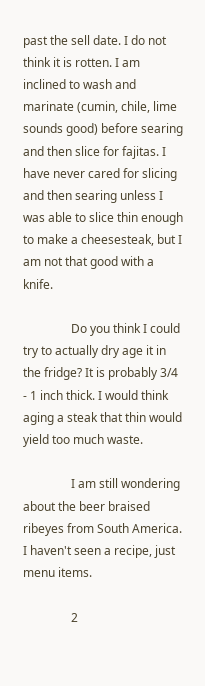past the sell date. I do not think it is rotten. I am inclined to wash and marinate (cumin, chile, lime sounds good) before searing and then slice for fajitas. I have never cared for slicing and then searing unless I was able to slice thin enough to make a cheesesteak, but I am not that good with a knife.

                Do you think I could try to actually dry age it in the fridge? It is probably 3/4 - 1 inch thick. I would think aging a steak that thin would yield too much waste.

                I am still wondering about the beer braised ribeyes from South America. I haven't seen a recipe, just menu items.

                2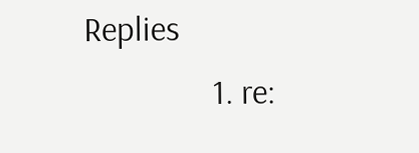Replies
                1. re: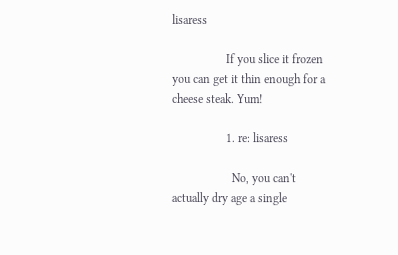lisaress

                  If you slice it frozen you can get it thin enough for a cheese steak. Yum!

                  1. re: lisaress

                    No, you can't actually dry age a single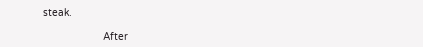steak.

                    After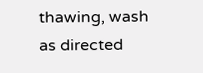thawing, wash as directed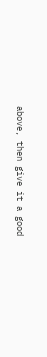above, then give it a good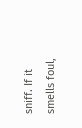sniff. If it smells foul,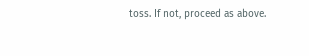toss. If not, proceed as above.